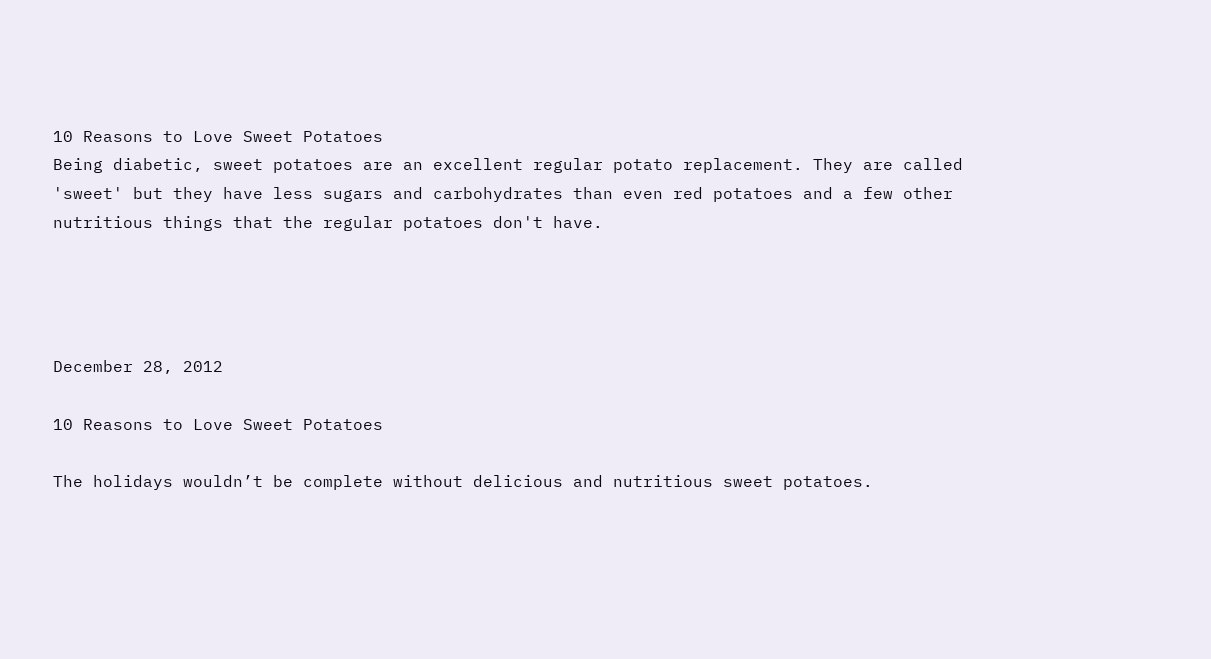10 Reasons to Love Sweet Potatoes
Being diabetic, sweet potatoes are an excellent regular potato replacement. They are called 'sweet' but they have less sugars and carbohydrates than even red potatoes and a few other nutritious things that the regular potatoes don't have.




December 28, 2012

10 Reasons to Love Sweet Potatoes

The holidays wouldn’t be complete without delicious and nutritious sweet potatoes.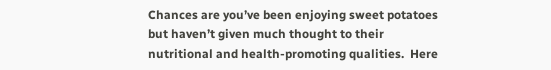Chances are you’ve been enjoying sweet potatoes but haven’t given much thought to their nutritional and health-promoting qualities.  Here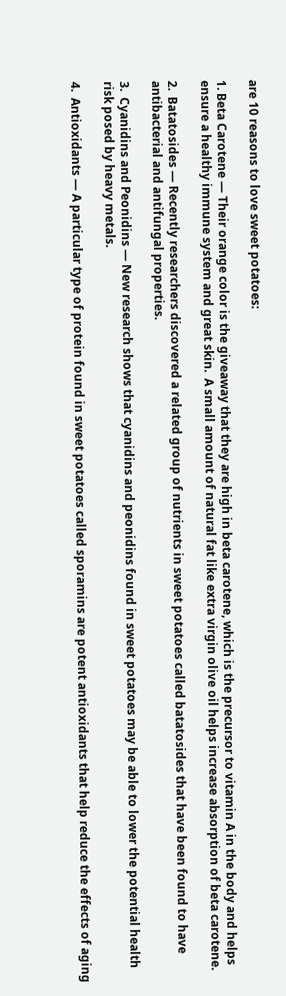are 10 reasons to love sweet potatoes:

1. Beta Carotene — Their orange color is the giveaway that they are high in beta carotene, which is the precursor to vitamin A in the body and helps ensure a healthy immune system and great skin.  A small amount of natural fat like extra virgin olive oil helps increase absorption of beta carotene.

2.  Batatosides — Recently researchers discovered a related group of nutrients in sweet potatoes called batatosides that have been found to have antibacterial and antifungal properties.

3.  Cyanidins and Peonidins — New research shows that cyanidins and peonidins found in sweet potatoes may be able to lower the potential health risk posed by heavy metals.

4.  Antioxidants — A particular type of protein found in sweet potatoes called sporamins are potent antioxidants that help reduce the effects of aging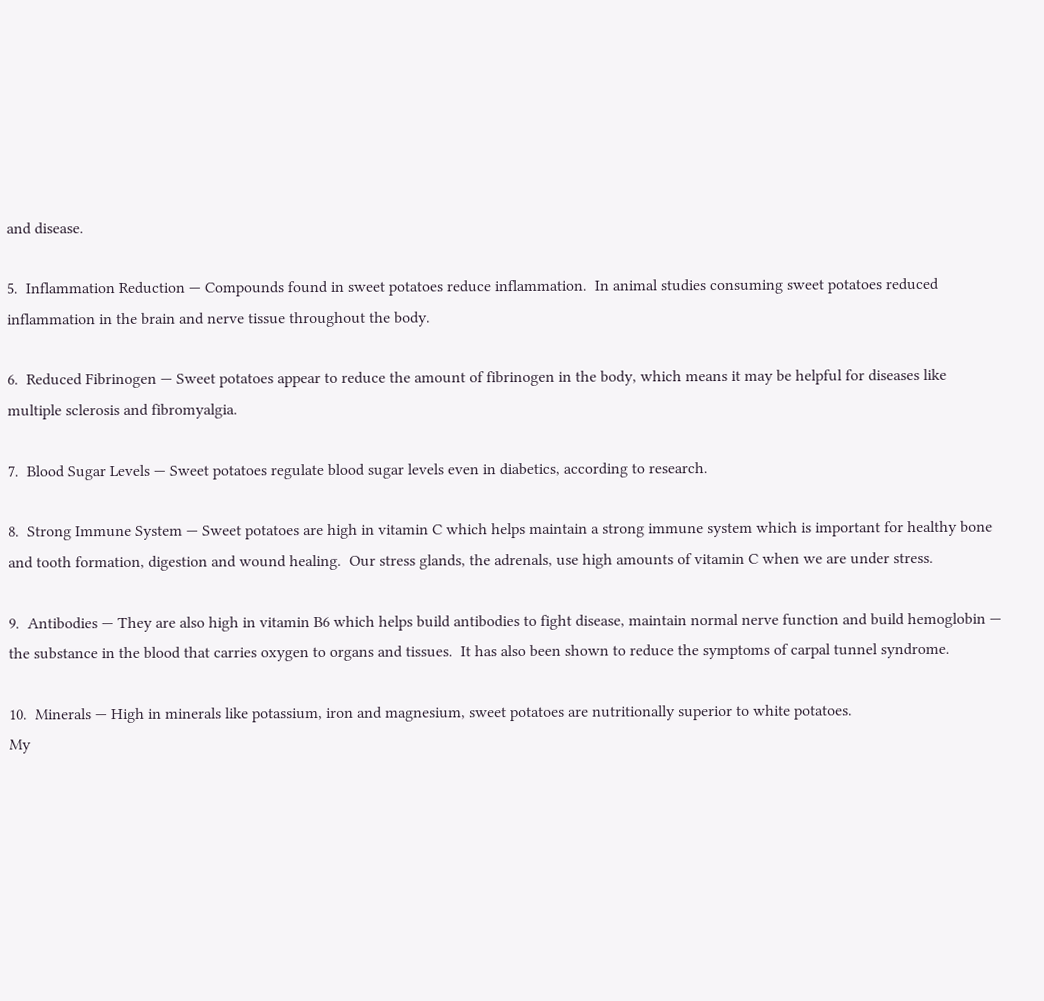and disease.

5.  Inflammation Reduction — Compounds found in sweet potatoes reduce inflammation.  In animal studies consuming sweet potatoes reduced inflammation in the brain and nerve tissue throughout the body.

6.  Reduced Fibrinogen — Sweet potatoes appear to reduce the amount of fibrinogen in the body, which means it may be helpful for diseases like multiple sclerosis and fibromyalgia.

7.  Blood Sugar Levels — Sweet potatoes regulate blood sugar levels even in diabetics, according to research.

8.  Strong Immune System — Sweet potatoes are high in vitamin C which helps maintain a strong immune system which is important for healthy bone and tooth formation, digestion and wound healing.  Our stress glands, the adrenals, use high amounts of vitamin C when we are under stress.

9.  Antibodies — They are also high in vitamin B6 which helps build antibodies to fight disease, maintain normal nerve function and build hemoglobin — the substance in the blood that carries oxygen to organs and tissues.  It has also been shown to reduce the symptoms of carpal tunnel syndrome.

10.  Minerals — High in minerals like potassium, iron and magnesium, sweet potatoes are nutritionally superior to white potatoes.
My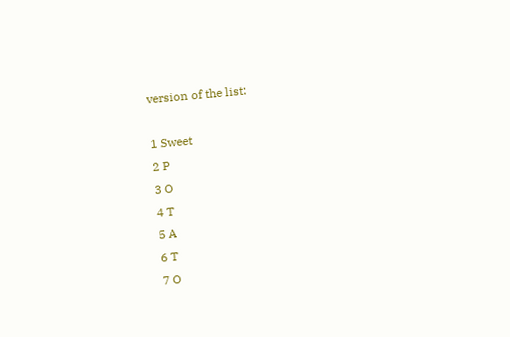version of the list:

1 Sweet
2 P
3 O
4 T
5 A
6 T
7 O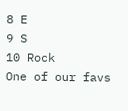8 E
9 S
10 Rock
One of our favs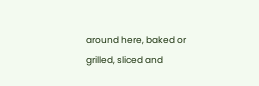around here, baked or grilled, sliced and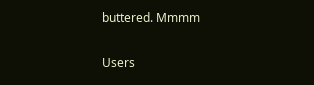buttered. Mmmm

Users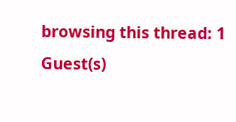browsing this thread: 1 Guest(s)